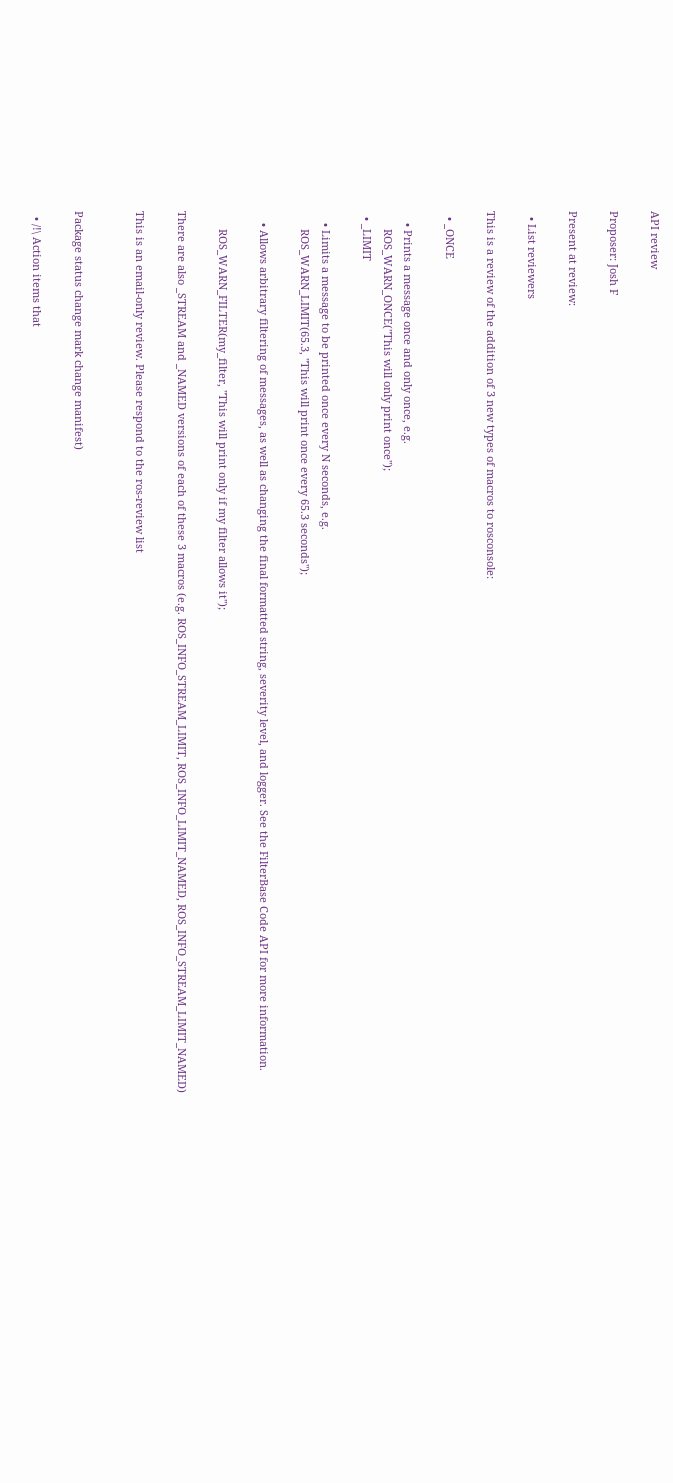API review

Proposer: Josh F

Present at review:

  • List reviewers

This is a review of the addition of 3 new types of macros to rosconsole:

  • _ONCE

    • Prints a message once and only once, e.g.
      ROS_WARN_ONCE("This will only print once");
  • _LIMIT

    • Limits a message to be printed once every N seconds, e.g.
      ROS_WARN_LIMIT(65.3, "This will print once every 65.3 seconds");

    • Allows arbitrary filtering of messages, as well as changing the final formatted string, severity level, and logger. See the FilterBase Code API for more information.

      ROS_WARN_FILTER(my_filter, "This will print only if my filter allows it");

There are also _STREAM and _NAMED versions of each of these 3 macros (e.g. ROS_INFO_STREAM_LIMIT, ROS_INFO_LIMIT_NAMED, ROS_INFO_STREAM_LIMIT_NAMED)

This is an email-only review. Please respond to the ros-review list


Package status change mark change manifest)

  • /!\ Action items that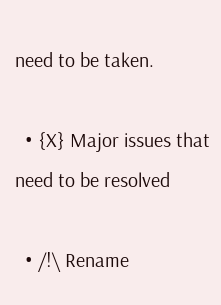need to be taken.

  • {X} Major issues that need to be resolved

  • /!\ Rename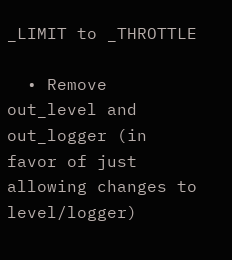_LIMIT to _THROTTLE

  • Remove out_level and out_logger (in favor of just allowing changes to level/logger)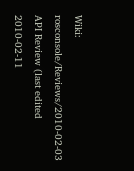Wiki: rosconsole/Reviews/2010-02-03 API Review (last edited 2010-02-11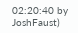02:20:40 by JoshFaust)